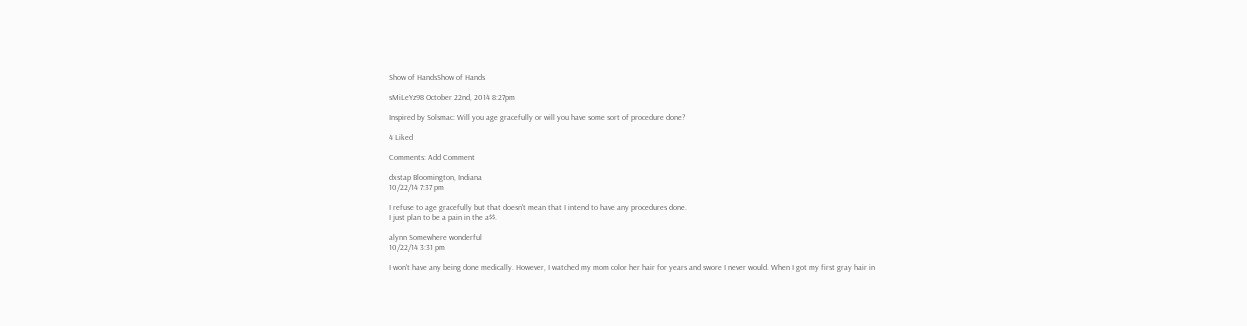Show of HandsShow of Hands

sMiLeYz98 October 22nd, 2014 8:27pm

Inspired by Solsmac: Will you age gracefully or will you have some sort of procedure done?

4 Liked

Comments: Add Comment

dxstap Bloomington, Indiana
10/22/14 7:37 pm

I refuse to age gracefully but that doesn't mean that I intend to have any procedures done.
I just plan to be a pain in the a$$.

alynn Somewhere wonderful
10/22/14 3:31 pm

I won't have any being done medically. However, I watched my mom color her hair for years and swore I never would. When I got my first gray hair in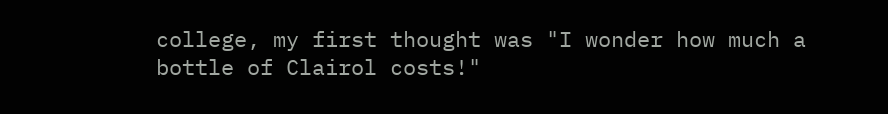college, my first thought was "I wonder how much a bottle of Clairol costs!"